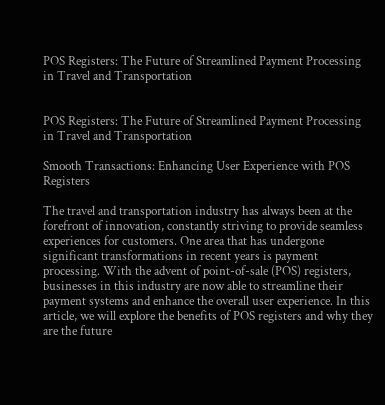POS Registers: The Future of Streamlined Payment Processing in Travel and Transportation


POS Registers: The Future of Streamlined Payment Processing in Travel and Transportation

Smooth Transactions: Enhancing User Experience with POS Registers

The travel and transportation industry has always been at the forefront of innovation, constantly striving to provide seamless experiences for customers. One area that has undergone significant transformations in recent years is payment processing. With the advent of point-of-sale (POS) registers, businesses in this industry are now able to streamline their payment systems and enhance the overall user experience. In this article, we will explore the benefits of POS registers and why they are the future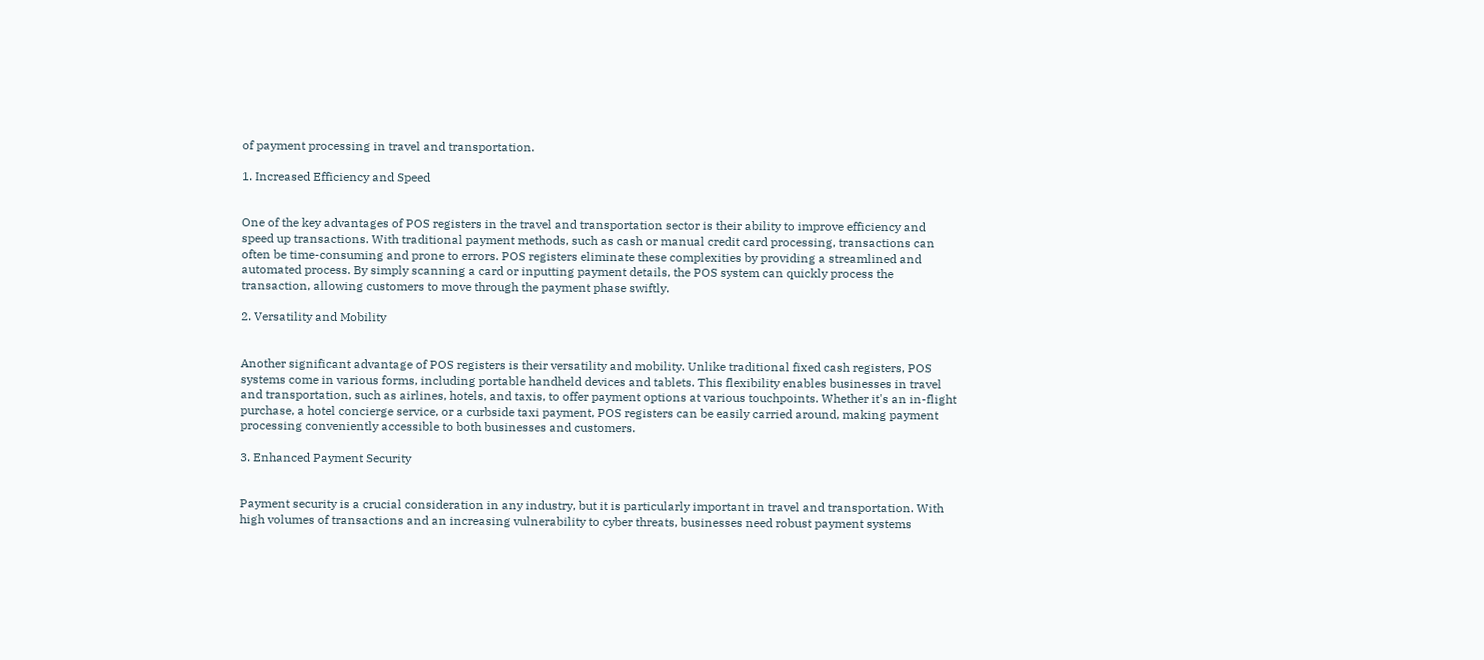of payment processing in travel and transportation.

1. Increased Efficiency and Speed


One of the key advantages of POS registers in the travel and transportation sector is their ability to improve efficiency and speed up transactions. With traditional payment methods, such as cash or manual credit card processing, transactions can often be time-consuming and prone to errors. POS registers eliminate these complexities by providing a streamlined and automated process. By simply scanning a card or inputting payment details, the POS system can quickly process the transaction, allowing customers to move through the payment phase swiftly.

2. Versatility and Mobility


Another significant advantage of POS registers is their versatility and mobility. Unlike traditional fixed cash registers, POS systems come in various forms, including portable handheld devices and tablets. This flexibility enables businesses in travel and transportation, such as airlines, hotels, and taxis, to offer payment options at various touchpoints. Whether it's an in-flight purchase, a hotel concierge service, or a curbside taxi payment, POS registers can be easily carried around, making payment processing conveniently accessible to both businesses and customers.

3. Enhanced Payment Security


Payment security is a crucial consideration in any industry, but it is particularly important in travel and transportation. With high volumes of transactions and an increasing vulnerability to cyber threats, businesses need robust payment systems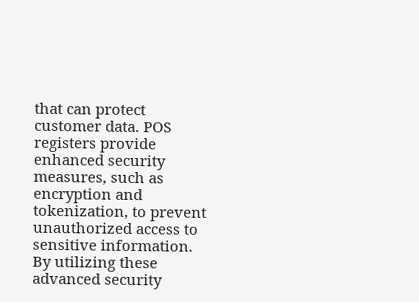that can protect customer data. POS registers provide enhanced security measures, such as encryption and tokenization, to prevent unauthorized access to sensitive information. By utilizing these advanced security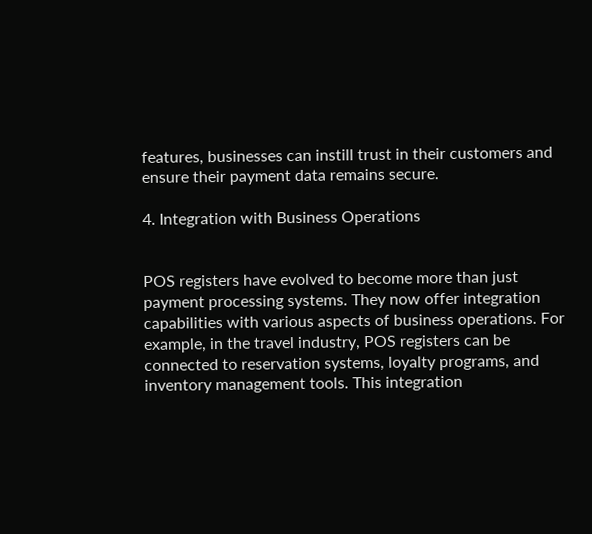features, businesses can instill trust in their customers and ensure their payment data remains secure.

4. Integration with Business Operations


POS registers have evolved to become more than just payment processing systems. They now offer integration capabilities with various aspects of business operations. For example, in the travel industry, POS registers can be connected to reservation systems, loyalty programs, and inventory management tools. This integration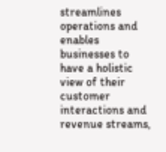streamlines operations and enables businesses to have a holistic view of their customer interactions and revenue streams,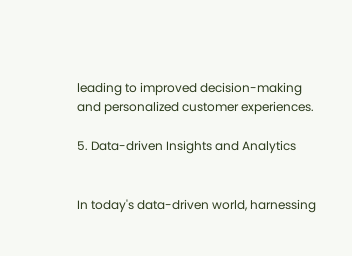leading to improved decision-making and personalized customer experiences.

5. Data-driven Insights and Analytics


In today's data-driven world, harnessing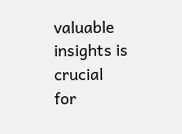valuable insights is crucial for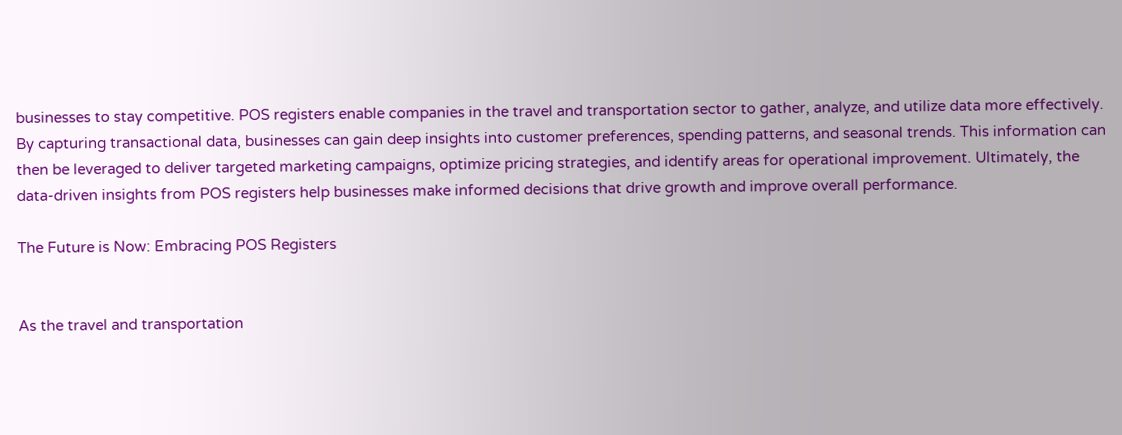businesses to stay competitive. POS registers enable companies in the travel and transportation sector to gather, analyze, and utilize data more effectively. By capturing transactional data, businesses can gain deep insights into customer preferences, spending patterns, and seasonal trends. This information can then be leveraged to deliver targeted marketing campaigns, optimize pricing strategies, and identify areas for operational improvement. Ultimately, the data-driven insights from POS registers help businesses make informed decisions that drive growth and improve overall performance.

The Future is Now: Embracing POS Registers


As the travel and transportation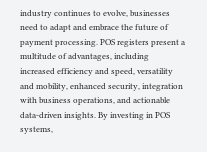industry continues to evolve, businesses need to adapt and embrace the future of payment processing. POS registers present a multitude of advantages, including increased efficiency and speed, versatility and mobility, enhanced security, integration with business operations, and actionable data-driven insights. By investing in POS systems,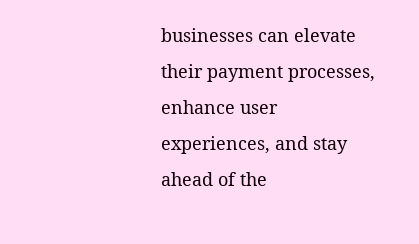businesses can elevate their payment processes, enhance user experiences, and stay ahead of the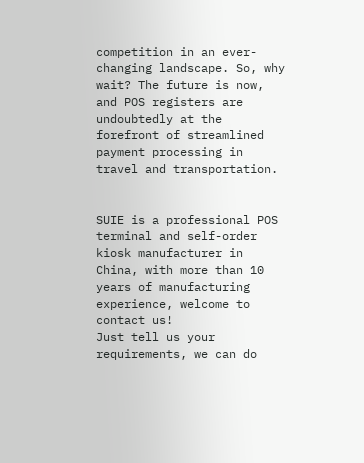competition in an ever-changing landscape. So, why wait? The future is now, and POS registers are undoubtedly at the forefront of streamlined payment processing in travel and transportation.


SUIE is a professional POS terminal and self-order kiosk manufacturer in China, with more than 10 years of manufacturing experience, welcome to contact us!
Just tell us your requirements, we can do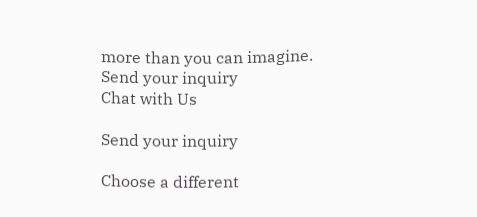more than you can imagine.
Send your inquiry
Chat with Us

Send your inquiry

Choose a different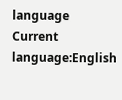language
Current language:English